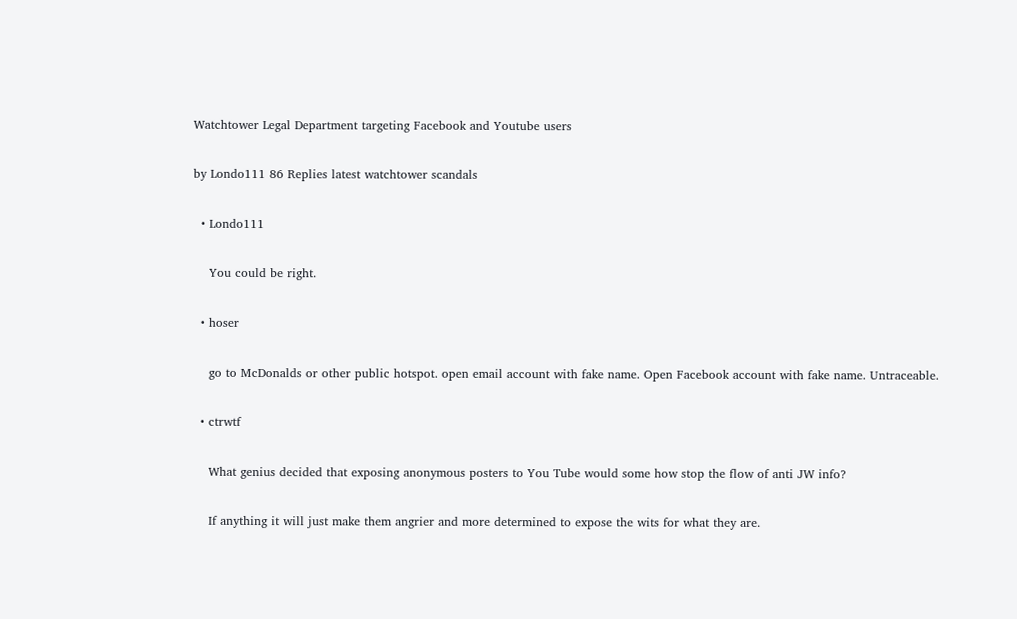Watchtower Legal Department targeting Facebook and Youtube users

by Londo111 86 Replies latest watchtower scandals

  • Londo111

    You could be right.

  • hoser

    go to McDonalds or other public hotspot. open email account with fake name. Open Facebook account with fake name. Untraceable.

  • ctrwtf

    What genius decided that exposing anonymous posters to You Tube would some how stop the flow of anti JW info?

    If anything it will just make them angrier and more determined to expose the wits for what they are.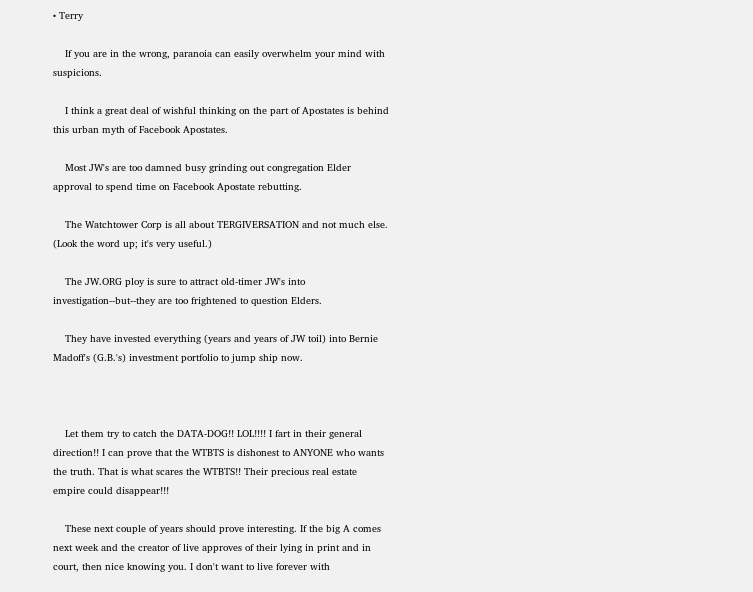• Terry

    If you are in the wrong, paranoia can easily overwhelm your mind with suspicions.

    I think a great deal of wishful thinking on the part of Apostates is behind this urban myth of Facebook Apostates.

    Most JW's are too damned busy grinding out congregation Elder approval to spend time on Facebook Apostate rebutting.

    The Watchtower Corp is all about TERGIVERSATION and not much else. (Look the word up; it's very useful.)

    The JW.ORG ploy is sure to attract old-timer JW's into investigation--but--they are too frightened to question Elders.

    They have invested everything (years and years of JW toil) into Bernie Madoff's (G.B.'s) investment portfolio to jump ship now.



    Let them try to catch the DATA-DOG!! LOL!!!! I fart in their general direction!! I can prove that the WTBTS is dishonest to ANYONE who wants the truth. That is what scares the WTBTS!! Their precious real estate empire could disappear!!!

    These next couple of years should prove interesting. If the big A comes next week and the creator of live approves of their lying in print and in court, then nice knowing you. I don't want to live forever with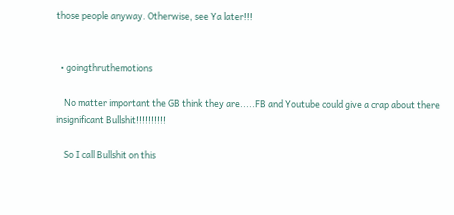those people anyway. Otherwise, see Ya later!!!


  • goingthruthemotions

    No matter important the GB think they are.....FB and Youtube could give a crap about there insignificant Bullshit!!!!!!!!!!

    So I call Bullshit on this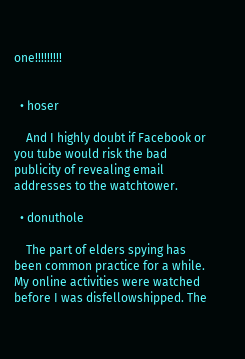one!!!!!!!!!


  • hoser

    And I highly doubt if Facebook or you tube would risk the bad publicity of revealing email addresses to the watchtower.

  • donuthole

    The part of elders spying has been common practice for a while. My online activities were watched before I was disfellowshipped. The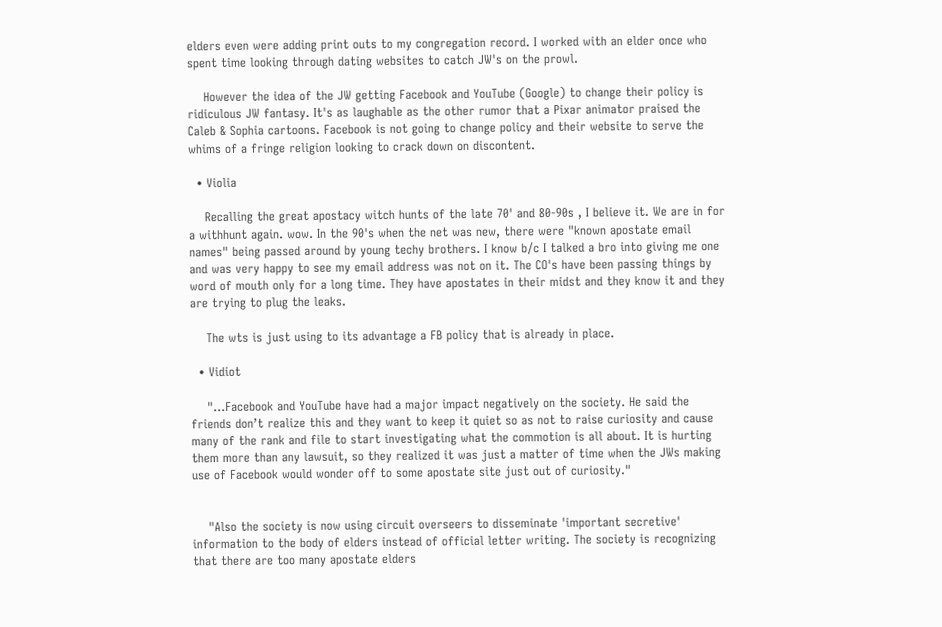elders even were adding print outs to my congregation record. I worked with an elder once who spent time looking through dating websites to catch JW's on the prowl.

    However the idea of the JW getting Facebook and YouTube (Google) to change their policy is ridiculous JW fantasy. It's as laughable as the other rumor that a Pixar animator praised the Caleb & Sophia cartoons. Facebook is not going to change policy and their website to serve the whims of a fringe religion looking to crack down on discontent.

  • Violia

    Recalling the great apostacy witch hunts of the late 70' and 80-90s , I believe it. We are in for a withhunt again. wow. In the 90's when the net was new, there were "known apostate email names" being passed around by young techy brothers. I know b/c I talked a bro into giving me one and was very happy to see my email address was not on it. The CO's have been passing things by word of mouth only for a long time. They have apostates in their midst and they know it and they are trying to plug the leaks.

    The wts is just using to its advantage a FB policy that is already in place.

  • Vidiot

    "…Facebook and YouTube have had a major impact negatively on the society. He said the friends don’t realize this and they want to keep it quiet so as not to raise curiosity and cause many of the rank and file to start investigating what the commotion is all about. It is hurting them more than any lawsuit, so they realized it was just a matter of time when the JWs making use of Facebook would wonder off to some apostate site just out of curiosity."


    "Also the society is now using circuit overseers to disseminate 'important secretive' information to the body of elders instead of official letter writing. The society is recognizing that there are too many apostate elders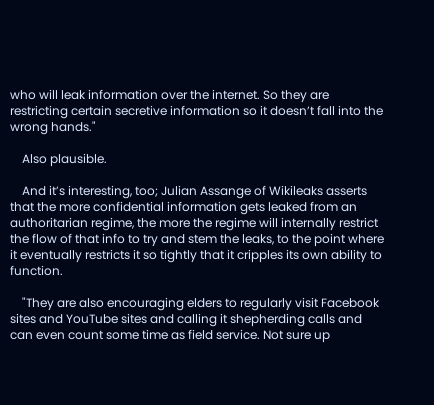who will leak information over the internet. So they are restricting certain secretive information so it doesn’t fall into the wrong hands."

    Also plausible.

    And it’s interesting, too; Julian Assange of Wikileaks asserts that the more confidential information gets leaked from an authoritarian regime, the more the regime will internally restrict the flow of that info to try and stem the leaks, to the point where it eventually restricts it so tightly that it cripples its own ability to function.

    "They are also encouraging elders to regularly visit Facebook sites and YouTube sites and calling it shepherding calls and can even count some time as field service. Not sure up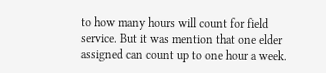to how many hours will count for field service. But it was mention that one elder assigned can count up to one hour a week.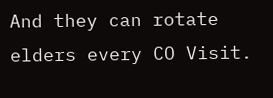And they can rotate elders every CO Visit.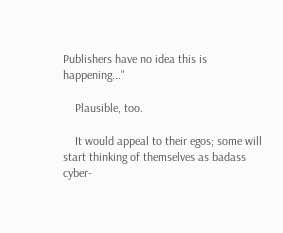Publishers have no idea this is happening..."

    Plausible, too.

    It would appeal to their egos; some will start thinking of themselves as badass cyber-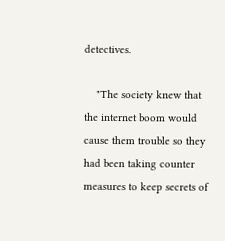detectives.

    "The society knew that the internet boom would cause them trouble so they had been taking counter measures to keep secrets of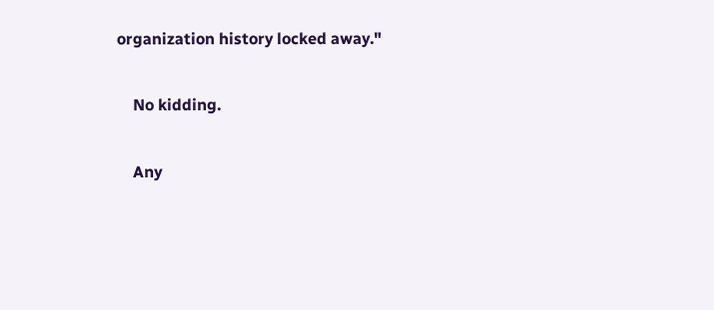organization history locked away."

    No kidding.

    Any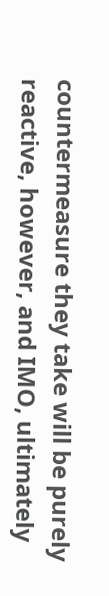countermeasure they take will be purely reactive, however, and IMO, ultimately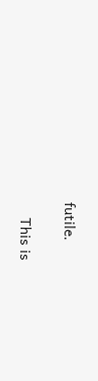futile.

    This is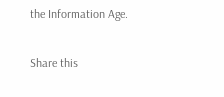the Information Age.

Share this